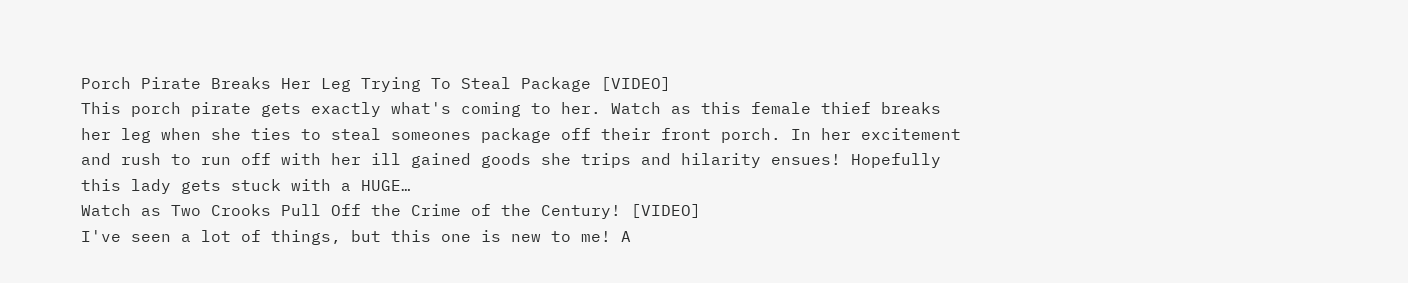Porch Pirate Breaks Her Leg Trying To Steal Package [VIDEO]
This porch pirate gets exactly what's coming to her. Watch as this female thief breaks her leg when she ties to steal someones package off their front porch. In her excitement and rush to run off with her ill gained goods she trips and hilarity ensues! Hopefully this lady gets stuck with a HUGE…
Watch as Two Crooks Pull Off the Crime of the Century! [VIDEO]
I've seen a lot of things, but this one is new to me! A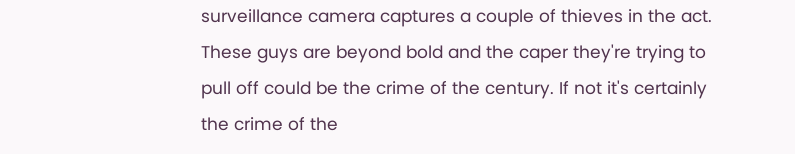surveillance camera captures a couple of thieves in the act. These guys are beyond bold and the caper they're trying to pull off could be the crime of the century. If not it's certainly the crime of the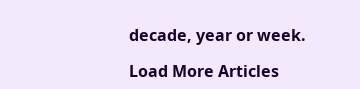decade, year or week.

Load More Articles